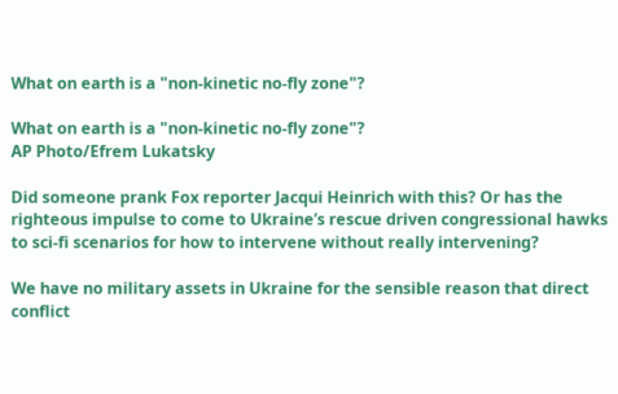What on earth is a "non-kinetic no-fly zone"?

What on earth is a "non-kinetic no-fly zone"?
AP Photo/Efrem Lukatsky

Did someone prank Fox reporter Jacqui Heinrich with this? Or has the righteous impulse to come to Ukraine’s rescue driven congressional hawks to sci-fi scenarios for how to intervene without really intervening?

We have no military assets in Ukraine for the sensible reason that direct conflict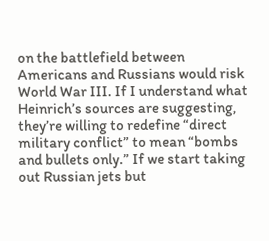on the battlefield between Americans and Russians would risk World War III. If I understand what Heinrich’s sources are suggesting, they’re willing to redefine “direct military conflict” to mean “bombs and bullets only.” If we start taking out Russian jets but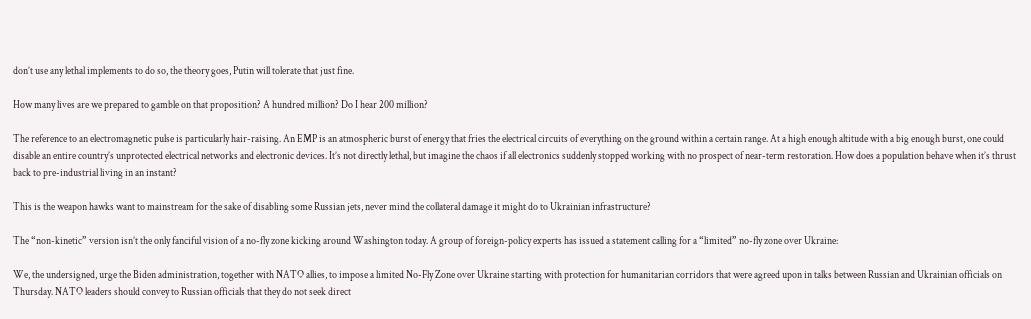don’t use any lethal implements to do so, the theory goes, Putin will tolerate that just fine.

How many lives are we prepared to gamble on that proposition? A hundred million? Do I hear 200 million?

The reference to an electromagnetic pulse is particularly hair-raising. An EMP is an atmospheric burst of energy that fries the electrical circuits of everything on the ground within a certain range. At a high enough altitude with a big enough burst, one could disable an entire country’s unprotected electrical networks and electronic devices. It’s not directly lethal, but imagine the chaos if all electronics suddenly stopped working with no prospect of near-term restoration. How does a population behave when it’s thrust back to pre-industrial living in an instant?

This is the weapon hawks want to mainstream for the sake of disabling some Russian jets, never mind the collateral damage it might do to Ukrainian infrastructure?

The “non-kinetic” version isn’t the only fanciful vision of a no-fly zone kicking around Washington today. A group of foreign-policy experts has issued a statement calling for a “limited” no-fly zone over Ukraine:

We, the undersigned, urge the Biden administration, together with NATO allies, to impose a limited No-Fly Zone over Ukraine starting with protection for humanitarian corridors that were agreed upon in talks between Russian and Ukrainian officials on Thursday. NATO leaders should convey to Russian officials that they do not seek direct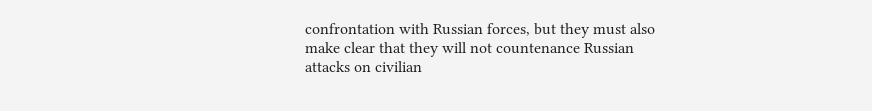confrontation with Russian forces, but they must also make clear that they will not countenance Russian attacks on civilian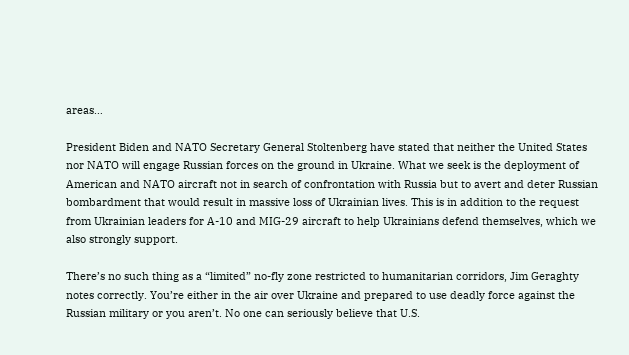areas…

President Biden and NATO Secretary General Stoltenberg have stated that neither the United States nor NATO will engage Russian forces on the ground in Ukraine. What we seek is the deployment of American and NATO aircraft not in search of confrontation with Russia but to avert and deter Russian bombardment that would result in massive loss of Ukrainian lives. This is in addition to the request from Ukrainian leaders for A-10 and MIG-29 aircraft to help Ukrainians defend themselves, which we also strongly support.

There’s no such thing as a “limited” no-fly zone restricted to humanitarian corridors, Jim Geraghty notes correctly. You’re either in the air over Ukraine and prepared to use deadly force against the Russian military or you aren’t. No one can seriously believe that U.S.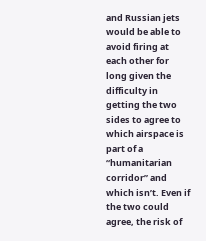and Russian jets would be able to avoid firing at each other for long given the difficulty in getting the two sides to agree to which airspace is part of a “humanitarian corridor” and which isn’t. Even if the two could agree, the risk of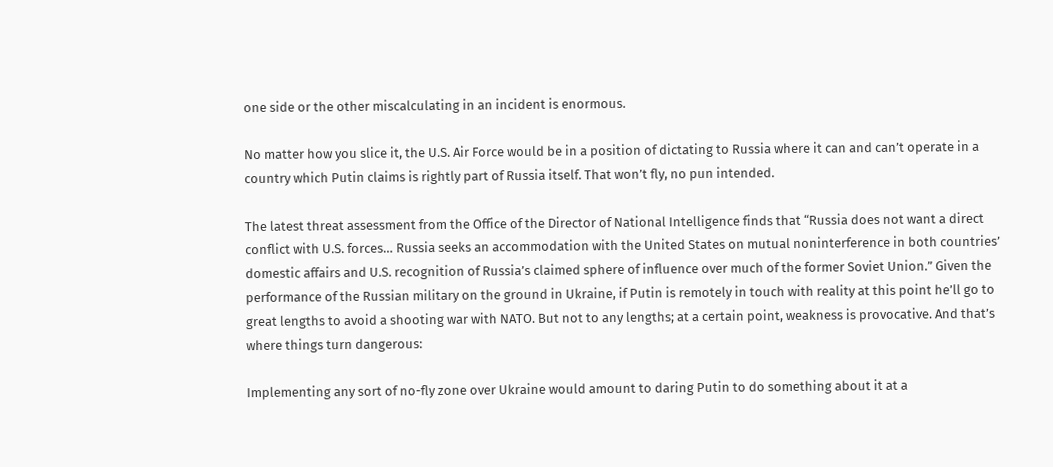one side or the other miscalculating in an incident is enormous.

No matter how you slice it, the U.S. Air Force would be in a position of dictating to Russia where it can and can’t operate in a country which Putin claims is rightly part of Russia itself. That won’t fly, no pun intended.

The latest threat assessment from the Office of the Director of National Intelligence finds that “Russia does not want a direct conflict with U.S. forces… Russia seeks an accommodation with the United States on mutual noninterference in both countries’ domestic affairs and U.S. recognition of Russia’s claimed sphere of influence over much of the former Soviet Union.” Given the performance of the Russian military on the ground in Ukraine, if Putin is remotely in touch with reality at this point he’ll go to great lengths to avoid a shooting war with NATO. But not to any lengths; at a certain point, weakness is provocative. And that’s where things turn dangerous:

Implementing any sort of no-fly zone over Ukraine would amount to daring Putin to do something about it at a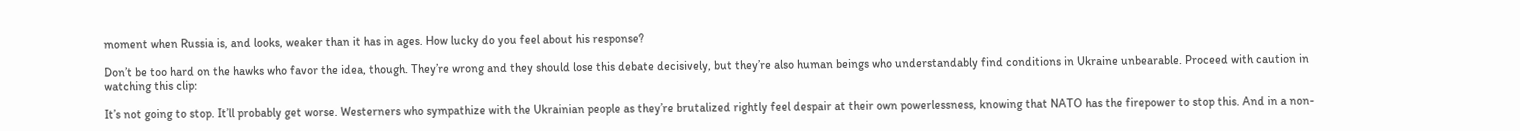moment when Russia is, and looks, weaker than it has in ages. How lucky do you feel about his response?

Don’t be too hard on the hawks who favor the idea, though. They’re wrong and they should lose this debate decisively, but they’re also human beings who understandably find conditions in Ukraine unbearable. Proceed with caution in watching this clip:

It’s not going to stop. It’ll probably get worse. Westerners who sympathize with the Ukrainian people as they’re brutalized rightly feel despair at their own powerlessness, knowing that NATO has the firepower to stop this. And in a non-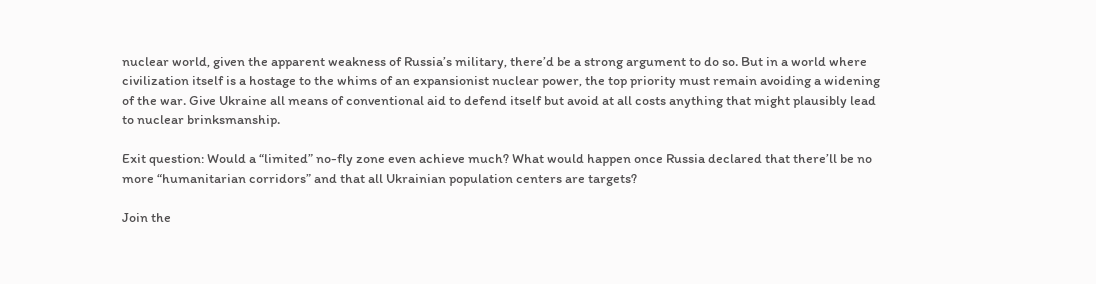nuclear world, given the apparent weakness of Russia’s military, there’d be a strong argument to do so. But in a world where civilization itself is a hostage to the whims of an expansionist nuclear power, the top priority must remain avoiding a widening of the war. Give Ukraine all means of conventional aid to defend itself but avoid at all costs anything that might plausibly lead to nuclear brinksmanship.

Exit question: Would a “limited” no-fly zone even achieve much? What would happen once Russia declared that there’ll be no more “humanitarian corridors” and that all Ukrainian population centers are targets?

Join the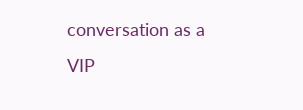conversation as a VIP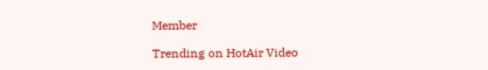Member

Trending on HotAir Video